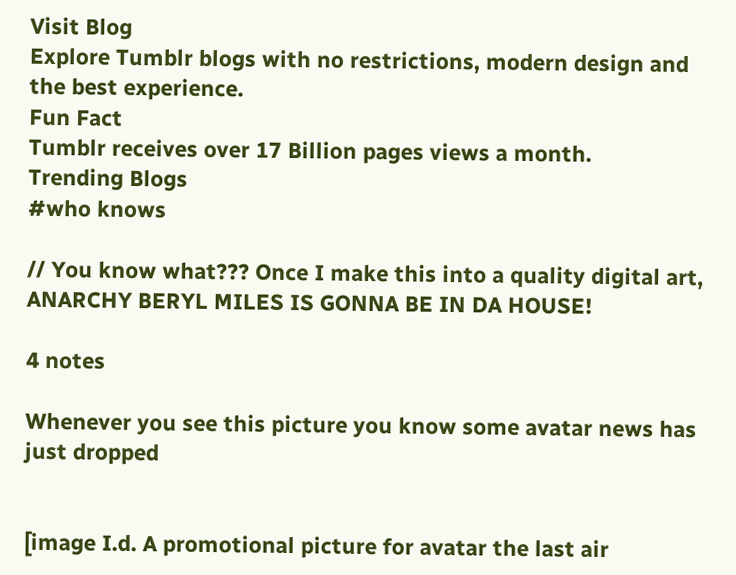Visit Blog
Explore Tumblr blogs with no restrictions, modern design and the best experience.
Fun Fact
Tumblr receives over 17 Billion pages views a month.
Trending Blogs
#who knows

// You know what??? Once I make this into a quality digital art, ANARCHY BERYL MILES IS GONNA BE IN DA HOUSE!

4 notes

Whenever you see this picture you know some avatar news has just dropped


[image I.d. A promotional picture for avatar the last air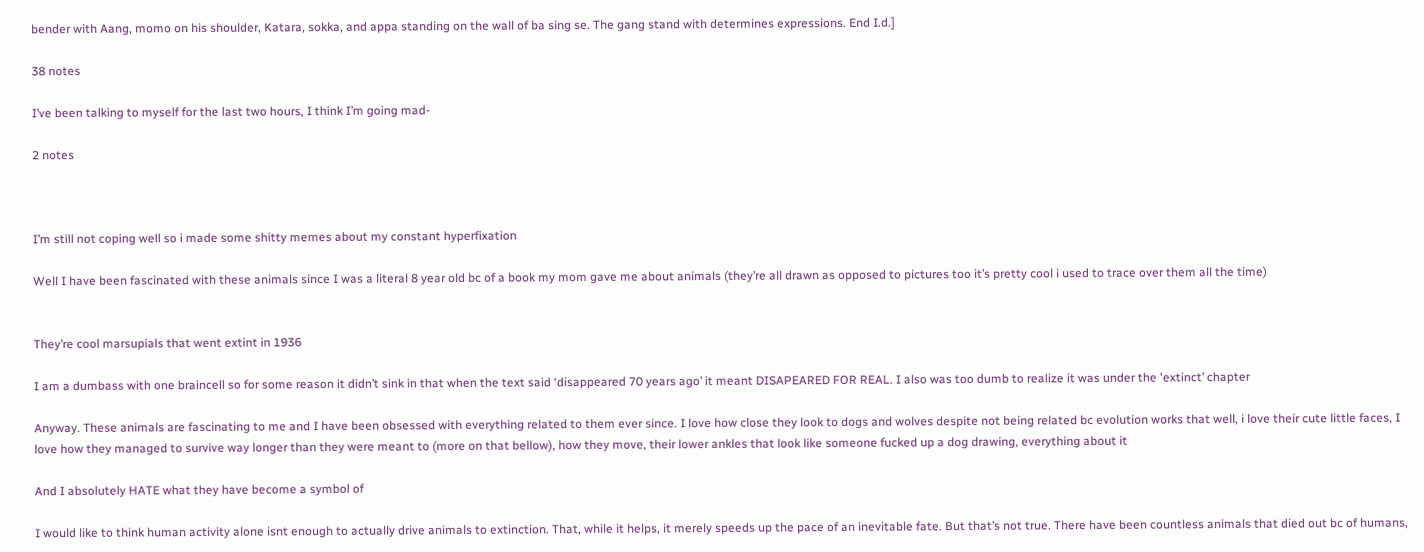bender with Aang, momo on his shoulder, Katara, sokka, and appa standing on the wall of ba sing se. The gang stand with determines expressions. End I.d.]

38 notes

I’ve been talking to myself for the last two hours, I think I’m going mad-

2 notes



I’m still not coping well so i made some shitty memes about my constant hyperfixation

Well I have been fascinated with these animals since I was a literal 8 year old bc of a book my mom gave me about animals (they’re all drawn as opposed to pictures too it’s pretty cool i used to trace over them all the time)


They’re cool marsupials that went extint in 1936

I am a dumbass with one braincell so for some reason it didn’t sink in that when the text said ‘disappeared 70 years ago’ it meant DISAPEARED FOR REAL. I also was too dumb to realize it was under the 'extinct’ chapter

Anyway. These animals are fascinating to me and I have been obsessed with everything related to them ever since. I love how close they look to dogs and wolves despite not being related bc evolution works that well, i love their cute little faces, I love how they managed to survive way longer than they were meant to (more on that bellow), how they move, their lower ankles that look like someone fucked up a dog drawing, everything about it

And I absolutely HATE what they have become a symbol of

I would like to think human activity alone isnt enough to actually drive animals to extinction. That, while it helps, it merely speeds up the pace of an inevitable fate. But that’s not true. There have been countless animals that died out bc of humans,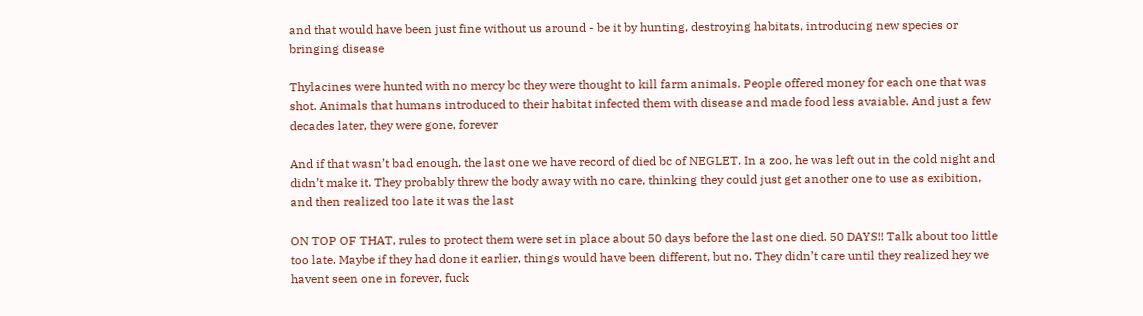and that would have been just fine without us around - be it by hunting, destroying habitats, introducing new species or bringing disease

Thylacines were hunted with no mercy bc they were thought to kill farm animals. People offered money for each one that was shot. Animals that humans introduced to their habitat infected them with disease and made food less avaiable. And just a few decades later, they were gone, forever

And if that wasn’t bad enough, the last one we have record of died bc of NEGLET. In a zoo, he was left out in the cold night and didn’t make it. They probably threw the body away with no care, thinking they could just get another one to use as exibition, and then realized too late it was the last

ON TOP OF THAT, rules to protect them were set in place about 50 days before the last one died. 50 DAYS!! Talk about too little too late. Maybe if they had done it earlier, things would have been different, but no. They didn’t care until they realized hey we havent seen one in forever, fuck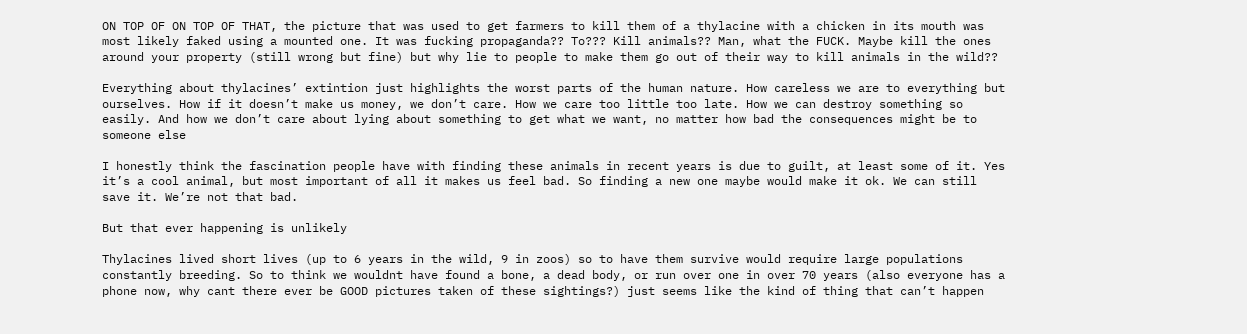ON TOP OF ON TOP OF THAT, the picture that was used to get farmers to kill them of a thylacine with a chicken in its mouth was most likely faked using a mounted one. It was fucking propaganda?? To??? Kill animals?? Man, what the FUCK. Maybe kill the ones around your property (still wrong but fine) but why lie to people to make them go out of their way to kill animals in the wild??

Everything about thylacines’ extintion just highlights the worst parts of the human nature. How careless we are to everything but ourselves. How if it doesn’t make us money, we don’t care. How we care too little too late. How we can destroy something so easily. And how we don’t care about lying about something to get what we want, no matter how bad the consequences might be to someone else

I honestly think the fascination people have with finding these animals in recent years is due to guilt, at least some of it. Yes it’s a cool animal, but most important of all it makes us feel bad. So finding a new one maybe would make it ok. We can still save it. We’re not that bad.

But that ever happening is unlikely

Thylacines lived short lives (up to 6 years in the wild, 9 in zoos) so to have them survive would require large populations constantly breeding. So to think we wouldnt have found a bone, a dead body, or run over one in over 70 years (also everyone has a phone now, why cant there ever be GOOD pictures taken of these sightings?) just seems like the kind of thing that can’t happen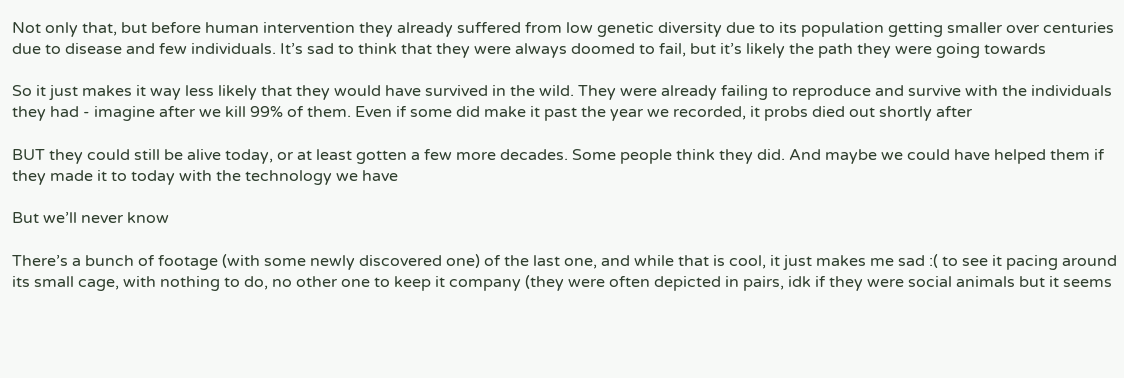Not only that, but before human intervention they already suffered from low genetic diversity due to its population getting smaller over centuries due to disease and few individuals. It’s sad to think that they were always doomed to fail, but it’s likely the path they were going towards

So it just makes it way less likely that they would have survived in the wild. They were already failing to reproduce and survive with the individuals they had - imagine after we kill 99% of them. Even if some did make it past the year we recorded, it probs died out shortly after

BUT they could still be alive today, or at least gotten a few more decades. Some people think they did. And maybe we could have helped them if they made it to today with the technology we have

But we’ll never know

There’s a bunch of footage (with some newly discovered one) of the last one, and while that is cool, it just makes me sad :( to see it pacing around its small cage, with nothing to do, no other one to keep it company (they were often depicted in pairs, idk if they were social animals but it seems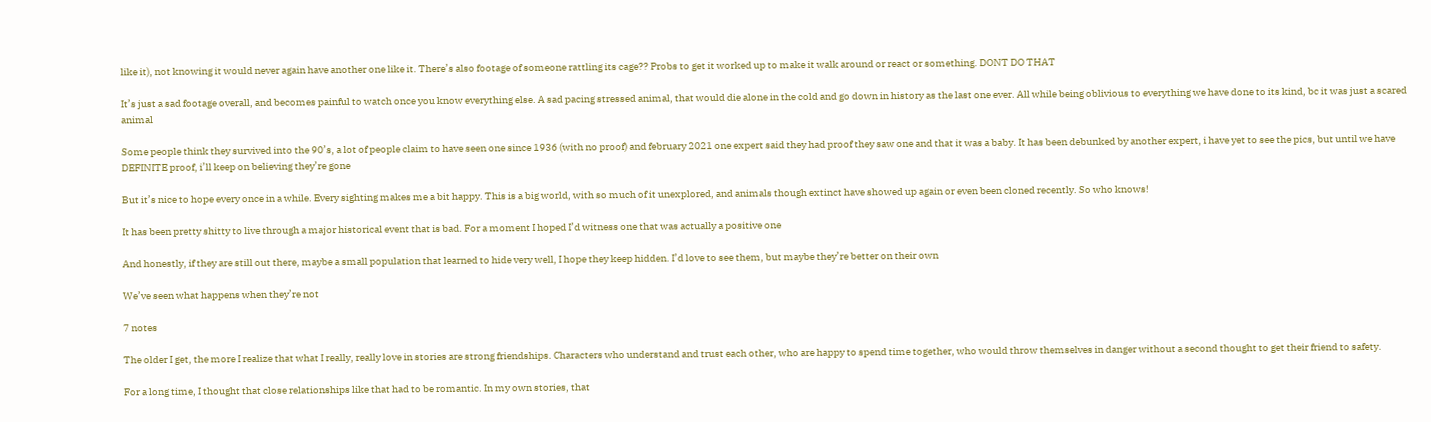like it), not knowing it would never again have another one like it. There’s also footage of someone rattling its cage?? Probs to get it worked up to make it walk around or react or something. DONT DO THAT

It’s just a sad footage overall, and becomes painful to watch once you know everything else. A sad pacing stressed animal, that would die alone in the cold and go down in history as the last one ever. All while being oblivious to everything we have done to its kind, bc it was just a scared animal

Some people think they survived into the 90’s, a lot of people claim to have seen one since 1936 (with no proof) and february 2021 one expert said they had proof they saw one and that it was a baby. It has been debunked by another expert, i have yet to see the pics, but until we have DEFINITE proof, i’ll keep on believing they’re gone

But it’s nice to hope every once in a while. Every sighting makes me a bit happy. This is a big world, with so much of it unexplored, and animals though extinct have showed up again or even been cloned recently. So who knows!

It has been pretty shitty to live through a major historical event that is bad. For a moment I hoped I’d witness one that was actually a positive one

And honestly, if they are still out there, maybe a small population that learned to hide very well, I hope they keep hidden. I’d love to see them, but maybe they’re better on their own

We’ve seen what happens when they’re not

7 notes

The older I get, the more I realize that what I really, really love in stories are strong friendships. Characters who understand and trust each other, who are happy to spend time together, who would throw themselves in danger without a second thought to get their friend to safety.

For a long time, I thought that close relationships like that had to be romantic. In my own stories, that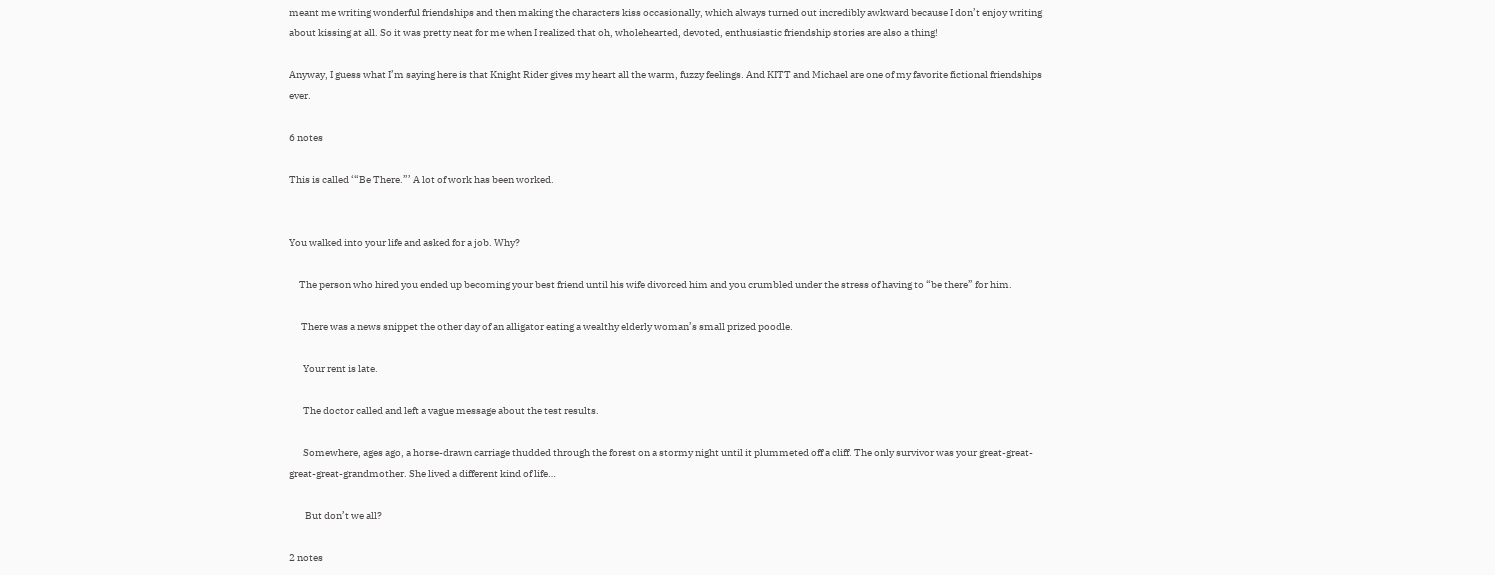meant me writing wonderful friendships and then making the characters kiss occasionally, which always turned out incredibly awkward because I don’t enjoy writing about kissing at all. So it was pretty neat for me when I realized that oh, wholehearted, devoted, enthusiastic friendship stories are also a thing!

Anyway, I guess what I’m saying here is that Knight Rider gives my heart all the warm, fuzzy feelings. And KITT and Michael are one of my favorite fictional friendships ever.

6 notes

This is called ‘“Be There.”’ A lot of work has been worked.


You walked into your life and asked for a job. Why?

     The person who hired you ended up becoming your best friend until his wife divorced him and you crumbled under the stress of having to “be there” for him.

      There was a news snippet the other day of an alligator eating a wealthy elderly woman’s small prized poodle.

       Your rent is late.

       The doctor called and left a vague message about the test results.

       Somewhere, ages ago, a horse-drawn carriage thudded through the forest on a stormy night until it plummeted off a cliff. The only survivor was your great-great-great-great-grandmother. She lived a different kind of life…

        But don’t we all?

2 notes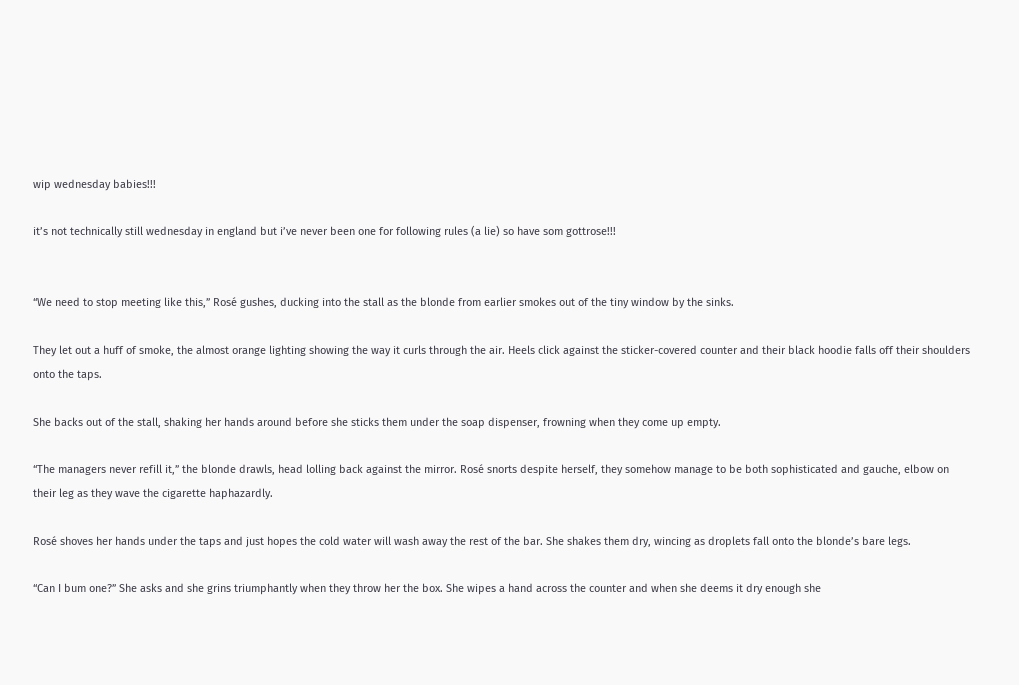wip wednesday babies!!!

it’s not technically still wednesday in england but i’ve never been one for following rules (a lie) so have som gottrose!!!


“We need to stop meeting like this,” Rosé gushes, ducking into the stall as the blonde from earlier smokes out of the tiny window by the sinks.

They let out a huff of smoke, the almost orange lighting showing the way it curls through the air. Heels click against the sticker-covered counter and their black hoodie falls off their shoulders onto the taps.

She backs out of the stall, shaking her hands around before she sticks them under the soap dispenser, frowning when they come up empty.

“The managers never refill it,” the blonde drawls, head lolling back against the mirror. Rosé snorts despite herself, they somehow manage to be both sophisticated and gauche, elbow on their leg as they wave the cigarette haphazardly.

Rosé shoves her hands under the taps and just hopes the cold water will wash away the rest of the bar. She shakes them dry, wincing as droplets fall onto the blonde’s bare legs.

“Can I bum one?” She asks and she grins triumphantly when they throw her the box. She wipes a hand across the counter and when she deems it dry enough she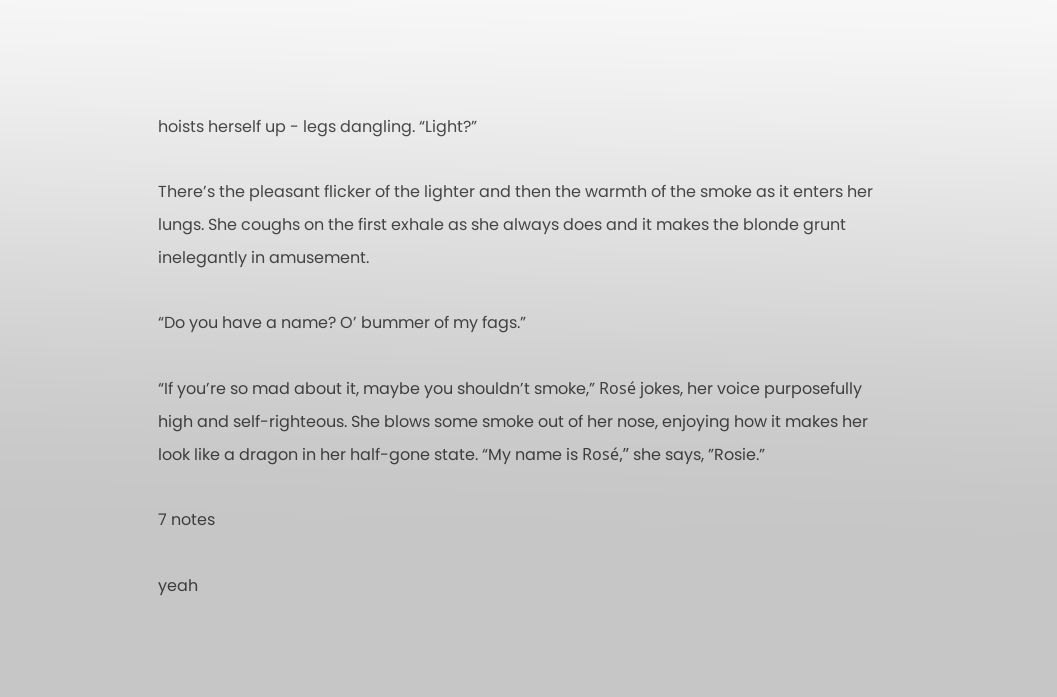hoists herself up - legs dangling. “Light?”

There’s the pleasant flicker of the lighter and then the warmth of the smoke as it enters her lungs. She coughs on the first exhale as she always does and it makes the blonde grunt inelegantly in amusement.

“Do you have a name? O’ bummer of my fags.”

“If you’re so mad about it, maybe you shouldn’t smoke,” Rosé jokes, her voice purposefully high and self-righteous. She blows some smoke out of her nose, enjoying how it makes her look like a dragon in her half-gone state. “My name is Rosé,” she says, ”Rosie.”

7 notes

yeah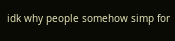idk why people somehow simp for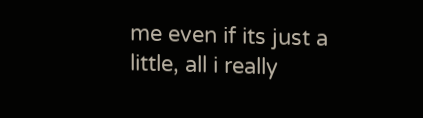me even if its just a little, all i really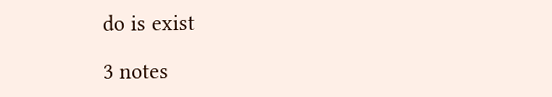do is exist

3 notes